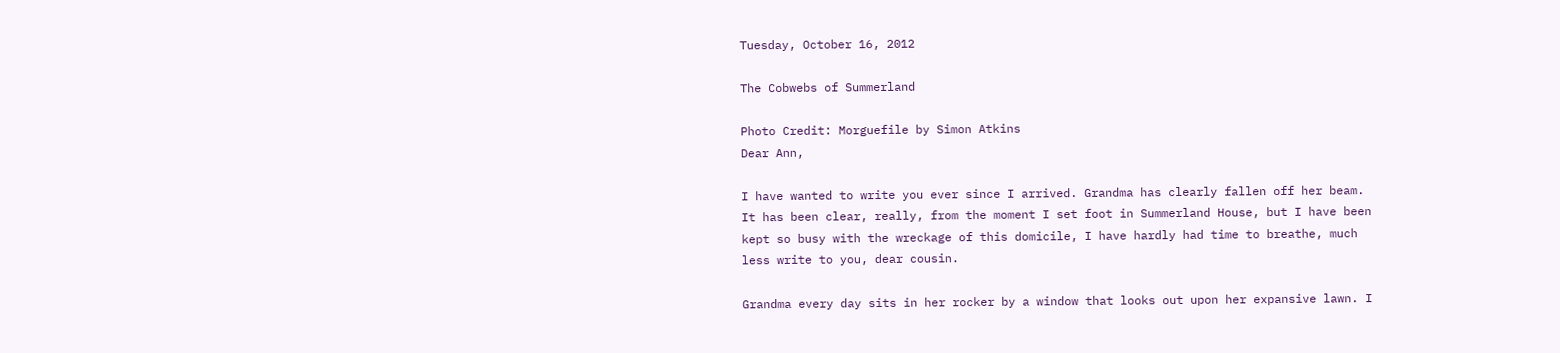Tuesday, October 16, 2012

The Cobwebs of Summerland

Photo Credit: Morguefile by Simon Atkins
Dear Ann,

I have wanted to write you ever since I arrived. Grandma has clearly fallen off her beam. It has been clear, really, from the moment I set foot in Summerland House, but I have been kept so busy with the wreckage of this domicile, I have hardly had time to breathe, much less write to you, dear cousin.

Grandma every day sits in her rocker by a window that looks out upon her expansive lawn. I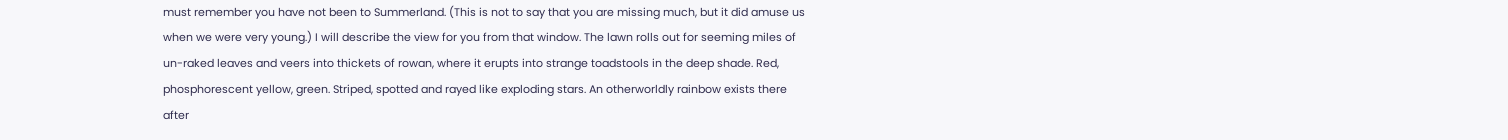must remember you have not been to Summerland. (This is not to say that you are missing much, but it did amuse us when we were very young.) I will describe the view for you from that window. The lawn rolls out for seeming miles of un-raked leaves and veers into thickets of rowan, where it erupts into strange toadstools in the deep shade. Red, phosphorescent yellow, green. Striped, spotted and rayed like exploding stars. An otherworldly rainbow exists there after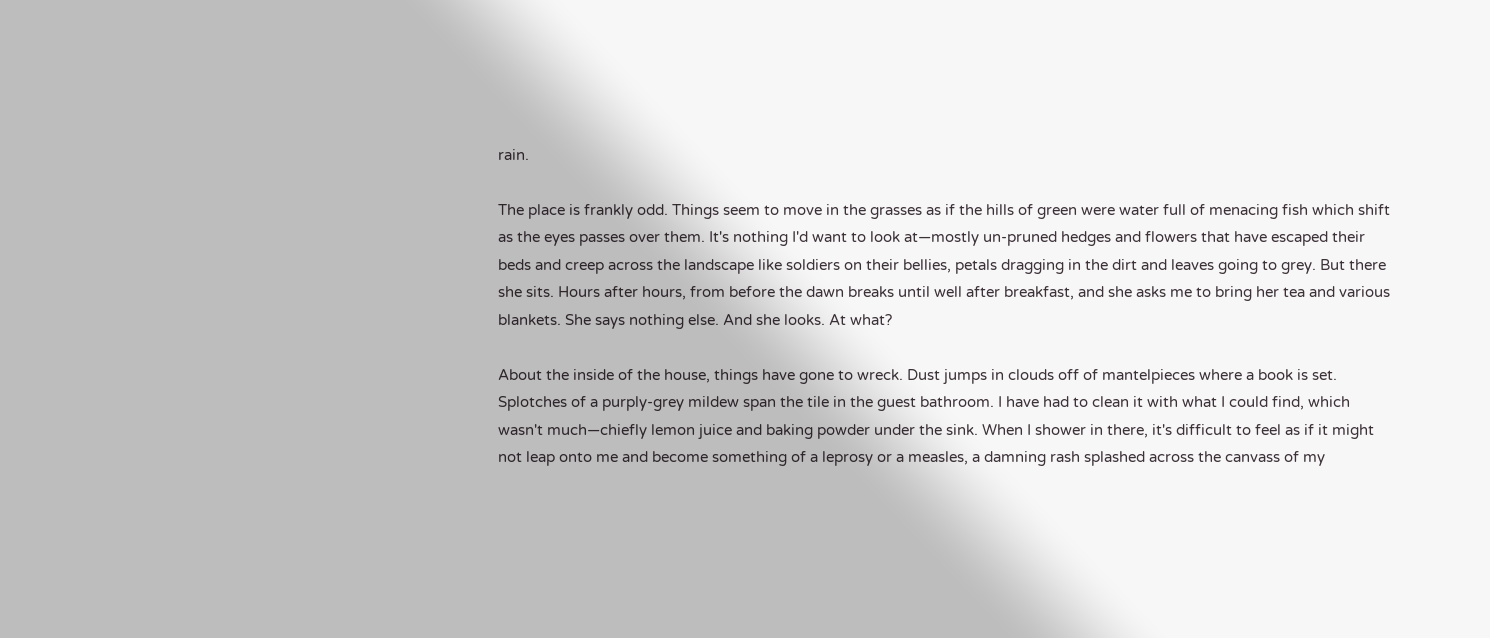rain.

The place is frankly odd. Things seem to move in the grasses as if the hills of green were water full of menacing fish which shift as the eyes passes over them. It's nothing I'd want to look at—mostly un-pruned hedges and flowers that have escaped their beds and creep across the landscape like soldiers on their bellies, petals dragging in the dirt and leaves going to grey. But there she sits. Hours after hours, from before the dawn breaks until well after breakfast, and she asks me to bring her tea and various blankets. She says nothing else. And she looks. At what?

About the inside of the house, things have gone to wreck. Dust jumps in clouds off of mantelpieces where a book is set. Splotches of a purply-grey mildew span the tile in the guest bathroom. I have had to clean it with what I could find, which wasn't much—chiefly lemon juice and baking powder under the sink. When I shower in there, it's difficult to feel as if it might not leap onto me and become something of a leprosy or a measles, a damning rash splashed across the canvass of my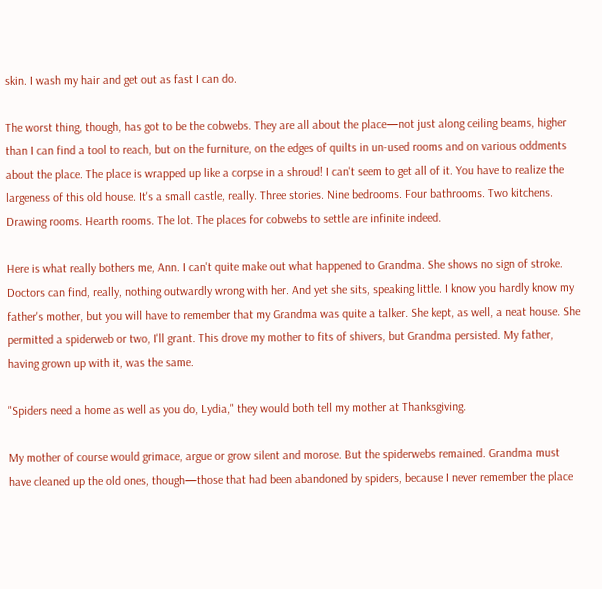skin. I wash my hair and get out as fast I can do.

The worst thing, though, has got to be the cobwebs. They are all about the place—not just along ceiling beams, higher than I can find a tool to reach, but on the furniture, on the edges of quilts in un-used rooms and on various oddments about the place. The place is wrapped up like a corpse in a shroud! I can't seem to get all of it. You have to realize the largeness of this old house. It's a small castle, really. Three stories. Nine bedrooms. Four bathrooms. Two kitchens. Drawing rooms. Hearth rooms. The lot. The places for cobwebs to settle are infinite indeed.

Here is what really bothers me, Ann. I can't quite make out what happened to Grandma. She shows no sign of stroke. Doctors can find, really, nothing outwardly wrong with her. And yet she sits, speaking little. I know you hardly know my father's mother, but you will have to remember that my Grandma was quite a talker. She kept, as well, a neat house. She permitted a spiderweb or two, I'll grant. This drove my mother to fits of shivers, but Grandma persisted. My father, having grown up with it, was the same.

"Spiders need a home as well as you do, Lydia," they would both tell my mother at Thanksgiving.

My mother of course would grimace, argue or grow silent and morose. But the spiderwebs remained. Grandma must have cleaned up the old ones, though—those that had been abandoned by spiders, because I never remember the place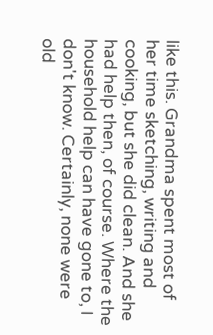like this. Grandma spent most of her time sketching, writing and cooking, but she did clean. And she had help then, of course. Where the household help can have gone to, I don't know. Certainly, none were old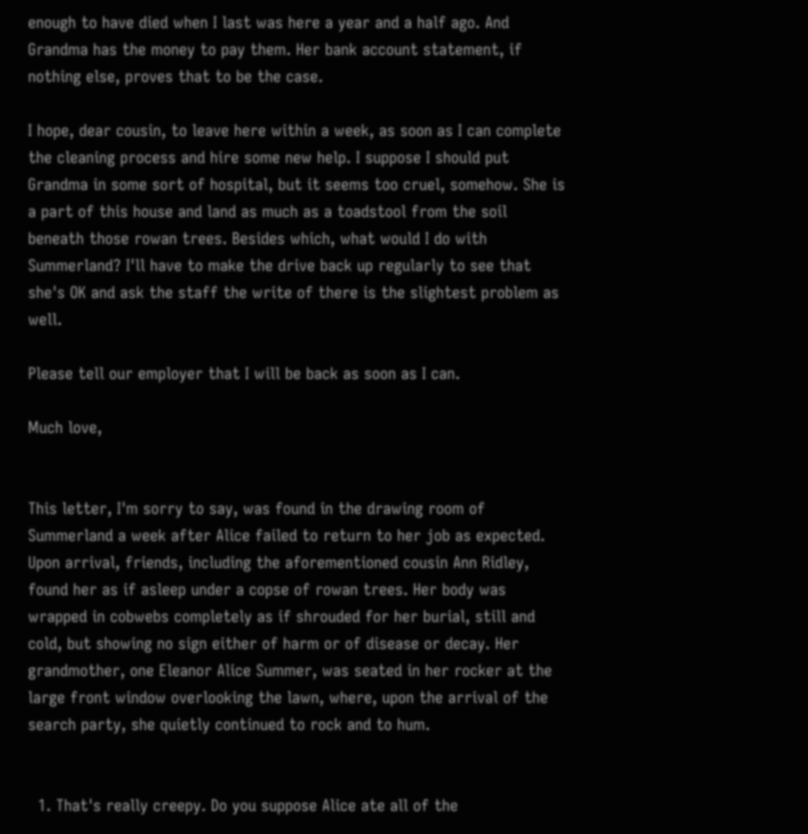enough to have died when I last was here a year and a half ago. And Grandma has the money to pay them. Her bank account statement, if nothing else, proves that to be the case.

I hope, dear cousin, to leave here within a week, as soon as I can complete the cleaning process and hire some new help. I suppose I should put Grandma in some sort of hospital, but it seems too cruel, somehow. She is a part of this house and land as much as a toadstool from the soil beneath those rowan trees. Besides which, what would I do with Summerland? I'll have to make the drive back up regularly to see that she's OK and ask the staff the write of there is the slightest problem as well.

Please tell our employer that I will be back as soon as I can.

Much love,


This letter, I'm sorry to say, was found in the drawing room of Summerland a week after Alice failed to return to her job as expected. Upon arrival, friends, including the aforementioned cousin Ann Ridley, found her as if asleep under a copse of rowan trees. Her body was wrapped in cobwebs completely as if shrouded for her burial, still and cold, but showing no sign either of harm or of disease or decay. Her grandmother, one Eleanor Alice Summer, was seated in her rocker at the large front window overlooking the lawn, where, upon the arrival of the search party, she quietly continued to rock and to hum.


  1. That's really creepy. Do you suppose Alice ate all of the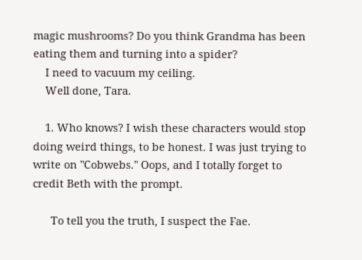magic mushrooms? Do you think Grandma has been eating them and turning into a spider?
    I need to vacuum my ceiling.
    Well done, Tara.

    1. Who knows? I wish these characters would stop doing weird things, to be honest. I was just trying to write on "Cobwebs." Oops, and I totally forget to credit Beth with the prompt.

      To tell you the truth, I suspect the Fae.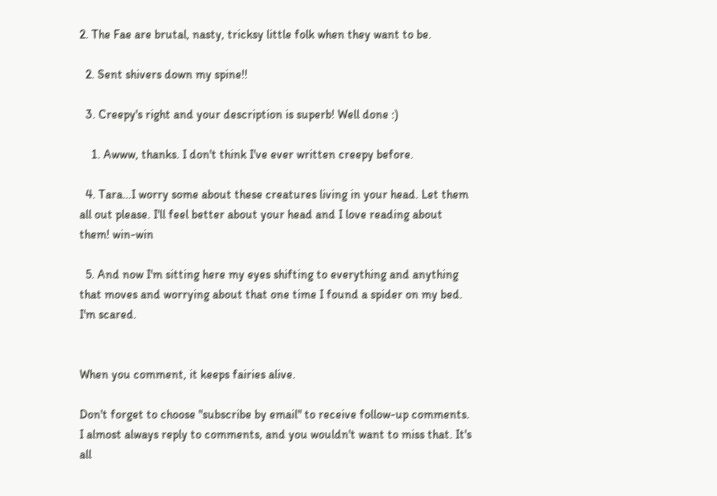2. The Fae are brutal, nasty, tricksy little folk when they want to be.

  2. Sent shivers down my spine!!

  3. Creepy's right and your description is superb! Well done :)

    1. Awww, thanks. I don't think I've ever written creepy before.

  4. Tara...I worry some about these creatures living in your head. Let them all out please. I'll feel better about your head and I love reading about them! win-win

  5. And now I'm sitting here my eyes shifting to everything and anything that moves and worrying about that one time I found a spider on my bed. I'm scared.


When you comment, it keeps fairies alive.

Don't forget to choose "subscribe by email" to receive follow-up comments. I almost always reply to comments, and you wouldn't want to miss that. It's all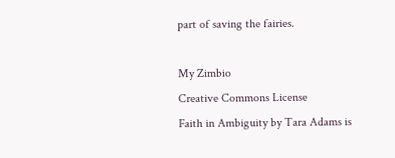part of saving the fairies.

My Zimbio
Creative Commons License
Faith in Ambiguity by Tara Adams is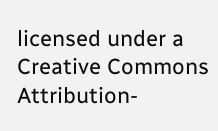licensed under a Creative Commons Attribution-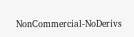NonCommercial-NoDerivs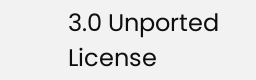3.0 Unported License